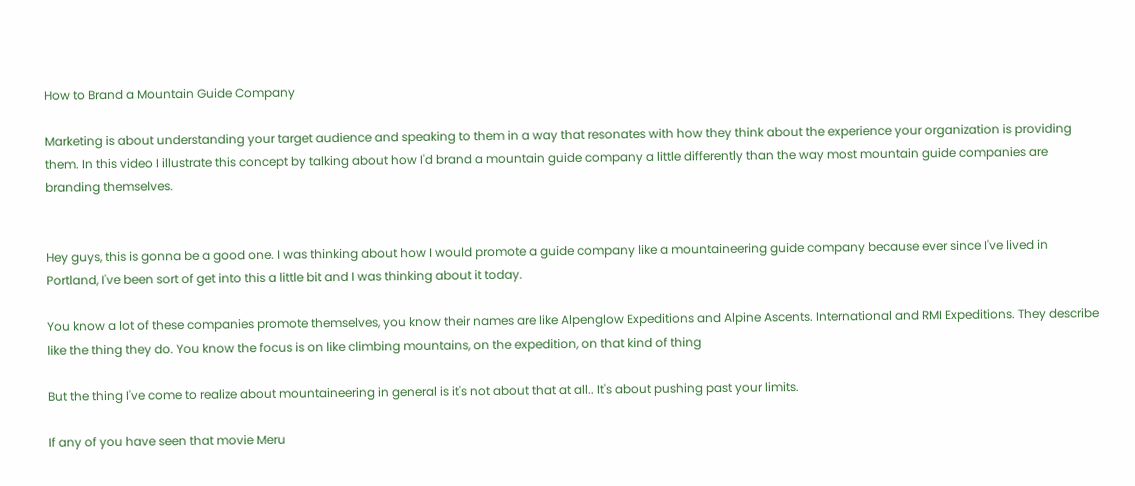How to Brand a Mountain Guide Company

Marketing is about understanding your target audience and speaking to them in a way that resonates with how they think about the experience your organization is providing them. In this video I illustrate this concept by talking about how I'd brand a mountain guide company a little differently than the way most mountain guide companies are branding themselves.


Hey guys, this is gonna be a good one. I was thinking about how I would promote a guide company like a mountaineering guide company because ever since I've lived in Portland, I've been sort of get into this a little bit and I was thinking about it today.

You know a lot of these companies promote themselves, you know their names are like Alpenglow Expeditions and Alpine Ascents. International and RMI Expeditions. They describe like the thing they do. You know the focus is on like climbing mountains, on the expedition, on that kind of thing

But the thing I've come to realize about mountaineering in general is it's not about that at all.. It's about pushing past your limits.

If any of you have seen that movie Meru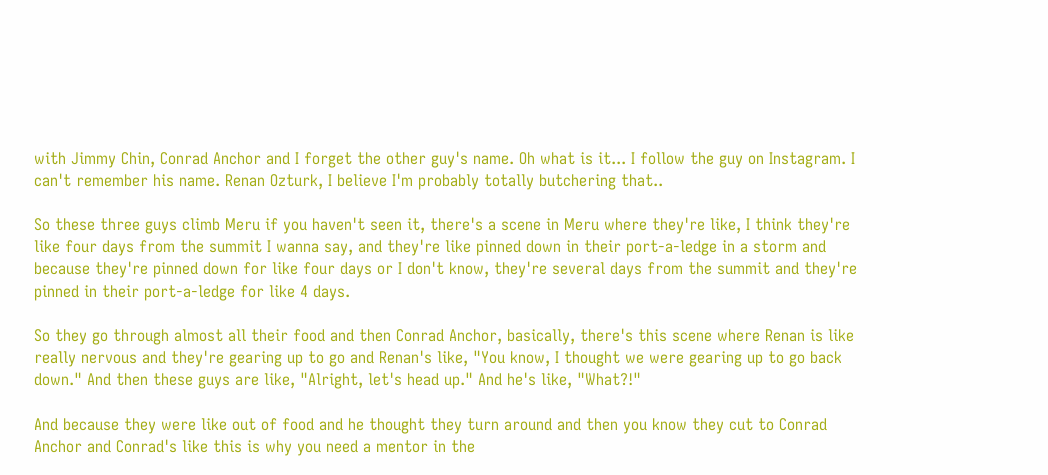with Jimmy Chin, Conrad Anchor and I forget the other guy's name. Oh what is it... I follow the guy on Instagram. I can't remember his name. Renan Ozturk, I believe I'm probably totally butchering that..

So these three guys climb Meru if you haven't seen it, there's a scene in Meru where they're like, I think they're like four days from the summit I wanna say, and they're like pinned down in their port-a-ledge in a storm and because they're pinned down for like four days or I don't know, they're several days from the summit and they're pinned in their port-a-ledge for like 4 days.

So they go through almost all their food and then Conrad Anchor, basically, there's this scene where Renan is like really nervous and they're gearing up to go and Renan's like, "You know, I thought we were gearing up to go back down." And then these guys are like, "Alright, let's head up." And he's like, "What?!"

And because they were like out of food and he thought they turn around and then you know they cut to Conrad Anchor and Conrad's like this is why you need a mentor in the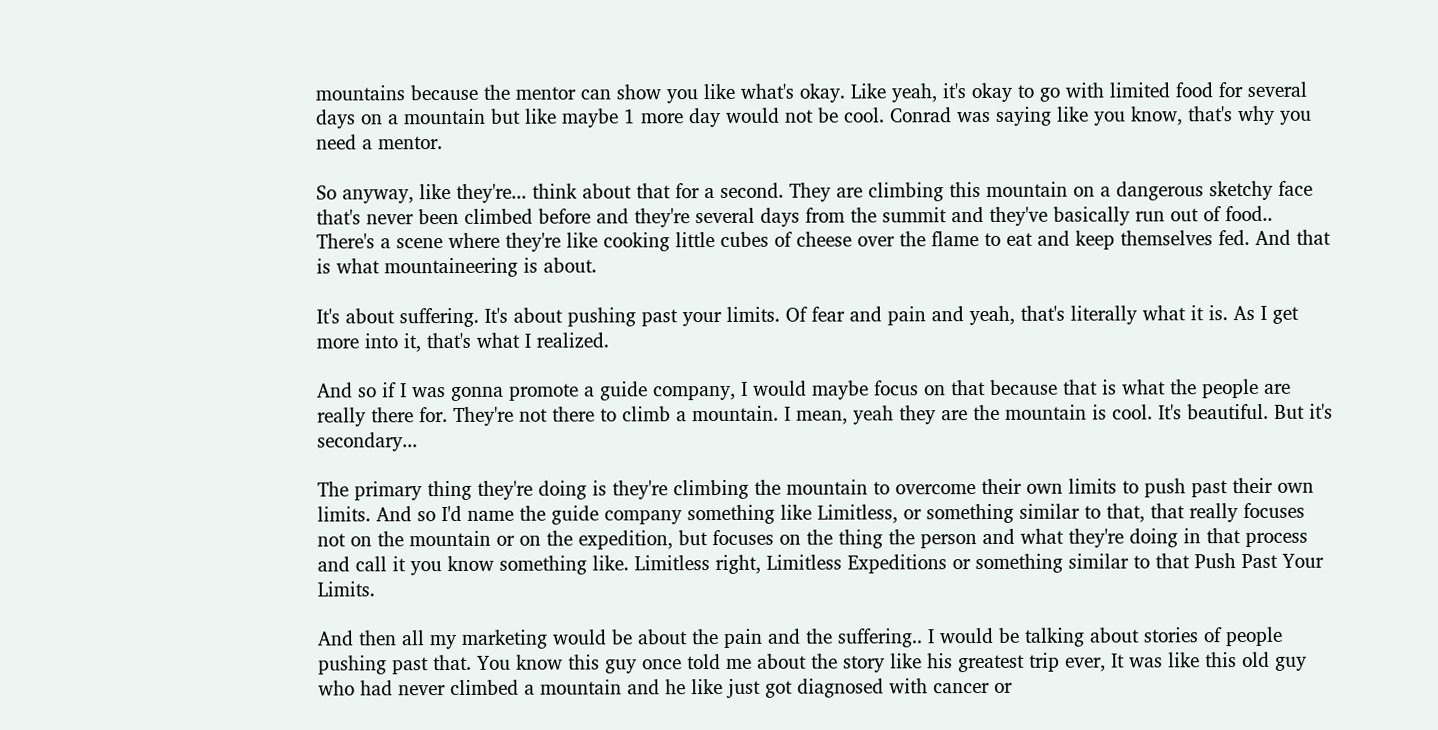mountains because the mentor can show you like what's okay. Like yeah, it's okay to go with limited food for several days on a mountain but like maybe 1 more day would not be cool. Conrad was saying like you know, that's why you need a mentor.

So anyway, like they're... think about that for a second. They are climbing this mountain on a dangerous sketchy face that's never been climbed before and they're several days from the summit and they've basically run out of food.. There's a scene where they're like cooking little cubes of cheese over the flame to eat and keep themselves fed. And that is what mountaineering is about.

It's about suffering. It's about pushing past your limits. Of fear and pain and yeah, that's literally what it is. As I get more into it, that's what I realized.

And so if I was gonna promote a guide company, I would maybe focus on that because that is what the people are really there for. They're not there to climb a mountain. I mean, yeah they are the mountain is cool. It's beautiful. But it's secondary...

The primary thing they're doing is they're climbing the mountain to overcome their own limits to push past their own limits. And so I'd name the guide company something like Limitless, or something similar to that, that really focuses not on the mountain or on the expedition, but focuses on the thing the person and what they're doing in that process and call it you know something like. Limitless right, Limitless Expeditions or something similar to that Push Past Your Limits.

And then all my marketing would be about the pain and the suffering.. I would be talking about stories of people pushing past that. You know this guy once told me about the story like his greatest trip ever, It was like this old guy who had never climbed a mountain and he like just got diagnosed with cancer or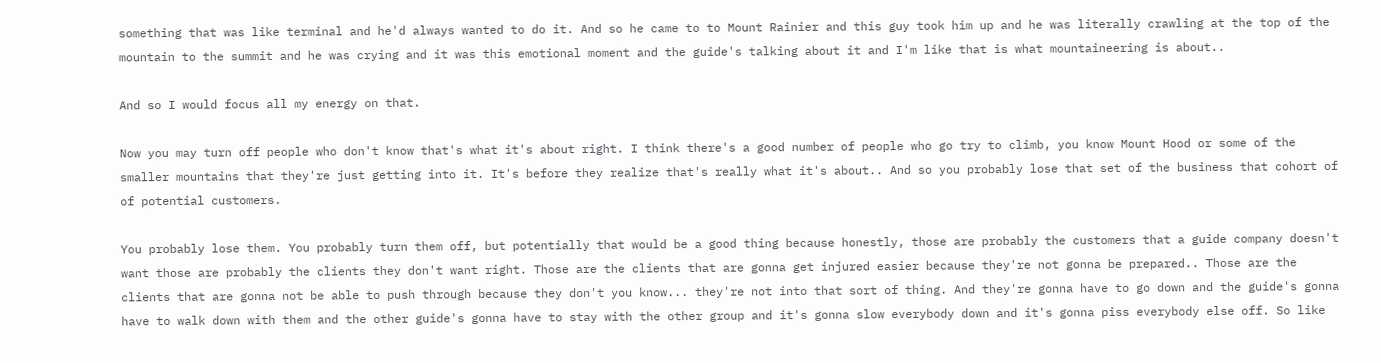something that was like terminal and he'd always wanted to do it. And so he came to to Mount Rainier and this guy took him up and he was literally crawling at the top of the mountain to the summit and he was crying and it was this emotional moment and the guide's talking about it and I'm like that is what mountaineering is about..

And so I would focus all my energy on that.

Now you may turn off people who don't know that's what it's about right. I think there's a good number of people who go try to climb, you know Mount Hood or some of the smaller mountains that they're just getting into it. It's before they realize that's really what it's about.. And so you probably lose that set of the business that cohort of of potential customers.

You probably lose them. You probably turn them off, but potentially that would be a good thing because honestly, those are probably the customers that a guide company doesn't want those are probably the clients they don't want right. Those are the clients that are gonna get injured easier because they're not gonna be prepared.. Those are the clients that are gonna not be able to push through because they don't you know... they're not into that sort of thing. And they're gonna have to go down and the guide's gonna have to walk down with them and the other guide's gonna have to stay with the other group and it's gonna slow everybody down and it's gonna piss everybody else off. So like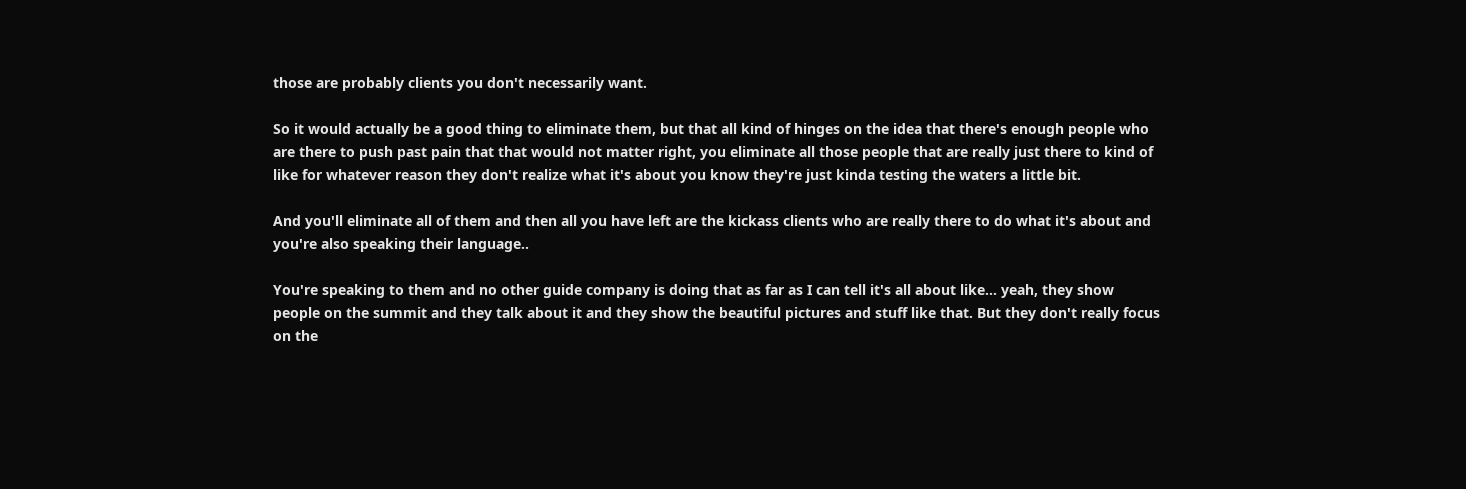those are probably clients you don't necessarily want.

So it would actually be a good thing to eliminate them, but that all kind of hinges on the idea that there's enough people who are there to push past pain that that would not matter right, you eliminate all those people that are really just there to kind of like for whatever reason they don't realize what it's about you know they're just kinda testing the waters a little bit.

And you'll eliminate all of them and then all you have left are the kickass clients who are really there to do what it's about and you're also speaking their language..

You're speaking to them and no other guide company is doing that as far as I can tell it's all about like... yeah, they show people on the summit and they talk about it and they show the beautiful pictures and stuff like that. But they don't really focus on the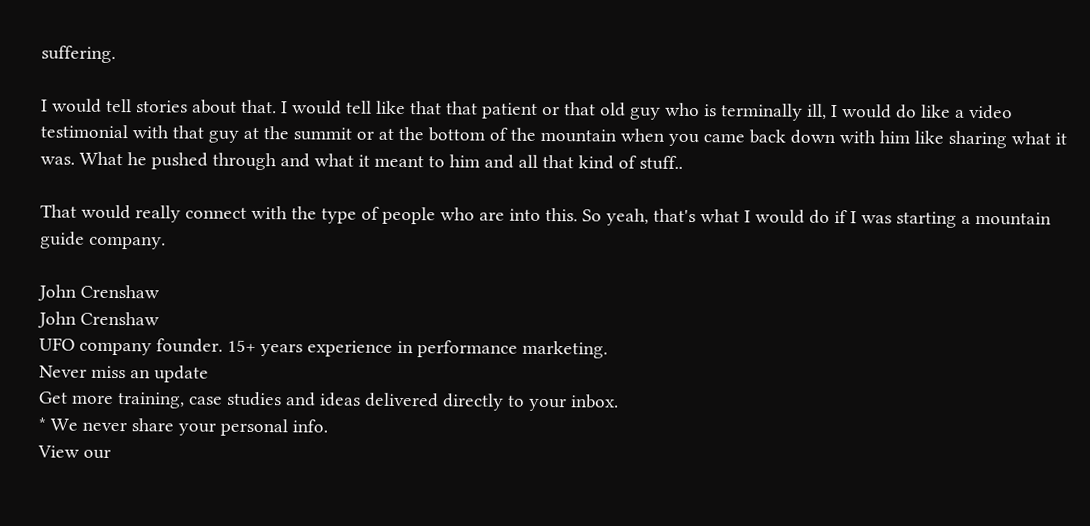suffering.

I would tell stories about that. I would tell like that that patient or that old guy who is terminally ill, I would do like a video testimonial with that guy at the summit or at the bottom of the mountain when you came back down with him like sharing what it was. What he pushed through and what it meant to him and all that kind of stuff..

That would really connect with the type of people who are into this. So yeah, that's what I would do if I was starting a mountain guide company.

John Crenshaw
John Crenshaw
UFO company founder. 15+ years experience in performance marketing.
Never miss an update
Get more training, case studies and ideas delivered directly to your inbox.
* We never share your personal info.
View our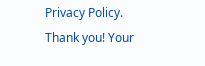Privacy Policy.
Thank you! Your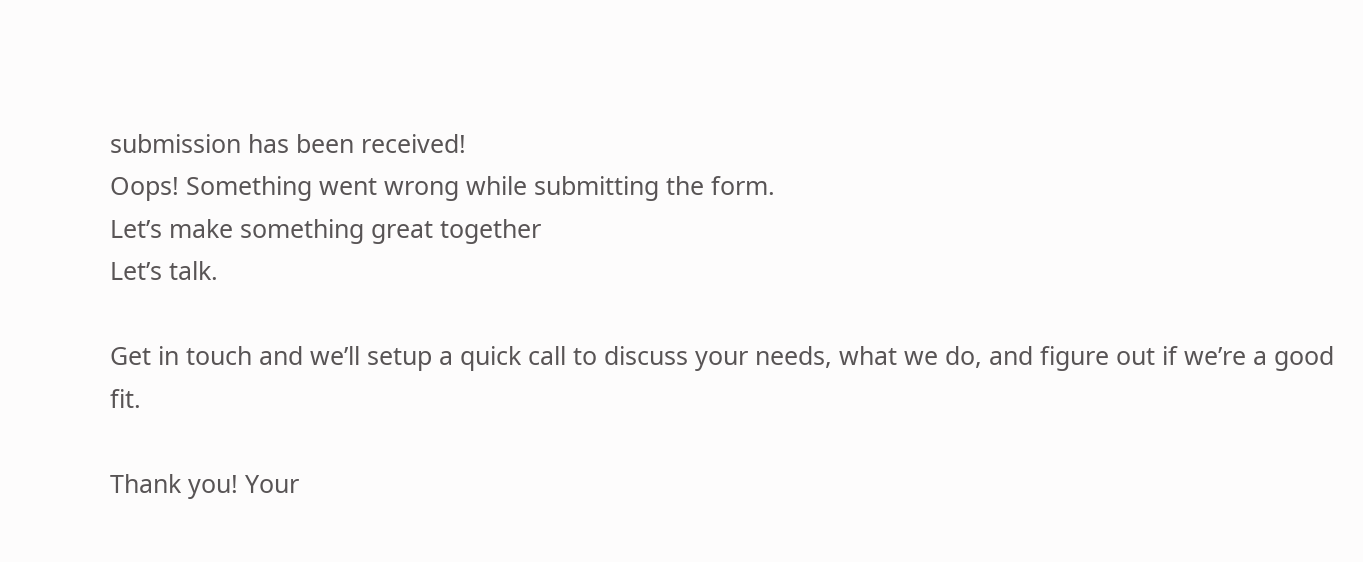submission has been received!
Oops! Something went wrong while submitting the form.
Let’s make something great together
Let’s talk.

Get in touch and we’ll setup a quick call to discuss your needs, what we do, and figure out if we’re a good fit.

Thank you! Your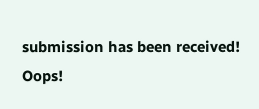submission has been received!
Oops!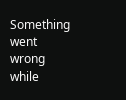Something went wrong while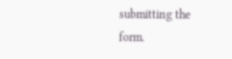submitting the form.